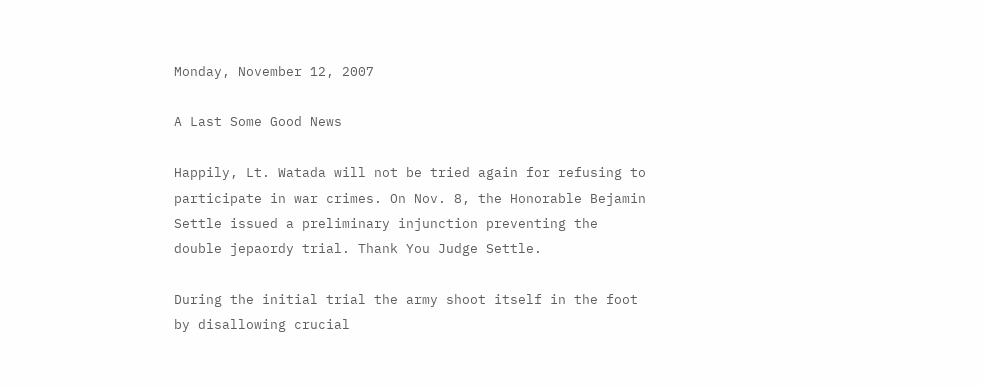Monday, November 12, 2007

A Last Some Good News

Happily, Lt. Watada will not be tried again for refusing to participate in war crimes. On Nov. 8, the Honorable Bejamin Settle issued a preliminary injunction preventing the double jepaordy trial. Thank You Judge Settle.

During the initial trial the army shoot itself in the foot by disallowing crucial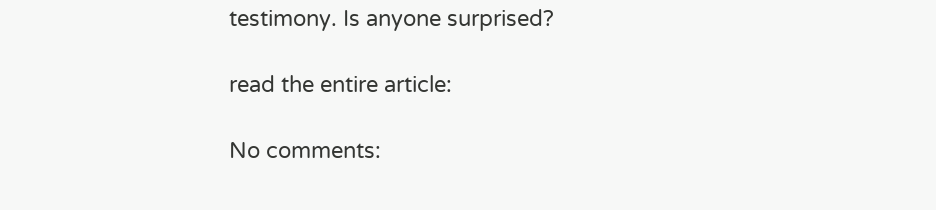testimony. Is anyone surprised?

read the entire article:

No comments: